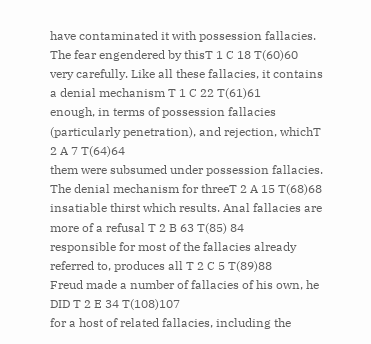have contaminated it with possession fallacies. The fear engendered by thisT 1 C 18 T(60)60
very carefully. Like all these fallacies, it contains a denial mechanism T 1 C 22 T(61)61
enough, in terms of possession fallacies (particularly penetration), and rejection, whichT 2 A 7 T(64)64
them were subsumed under possession fallacies. The denial mechanism for threeT 2 A 15 T(68)68
insatiable thirst which results. Anal fallacies are more of a refusal T 2 B 63 T(85) 84
responsible for most of the fallacies already referred to, produces all T 2 C 5 T(89)88
Freud made a number of fallacies of his own, he DID T 2 E 34 T(108)107
for a host of related fallacies, including the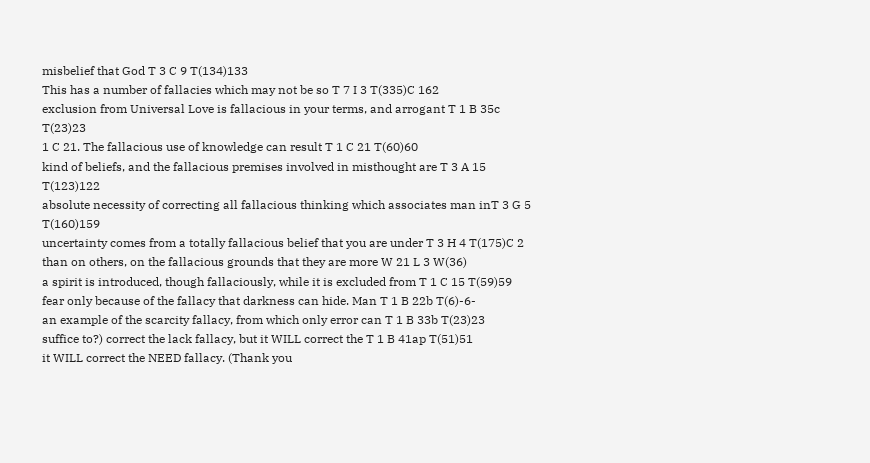misbelief that God T 3 C 9 T(134)133
This has a number of fallacies which may not be so T 7 I 3 T(335)C 162
exclusion from Universal Love is fallacious in your terms, and arrogant T 1 B 35c T(23)23
1 C 21. The fallacious use of knowledge can result T 1 C 21 T(60)60
kind of beliefs, and the fallacious premises involved in misthought are T 3 A 15 T(123)122
absolute necessity of correcting all fallacious thinking which associates man inT 3 G 5 T(160)159
uncertainty comes from a totally fallacious belief that you are under T 3 H 4 T(175)C 2
than on others, on the fallacious grounds that they are more W 21 L 3 W(36)
a spirit is introduced, though fallaciously, while it is excluded from T 1 C 15 T(59)59
fear only because of the fallacy that darkness can hide. Man T 1 B 22b T(6)-6-
an example of the scarcity fallacy, from which only error can T 1 B 33b T(23)23
suffice to?) correct the lack fallacy, but it WILL correct the T 1 B 41ap T(51)51
it WILL correct the NEED fallacy. (Thank you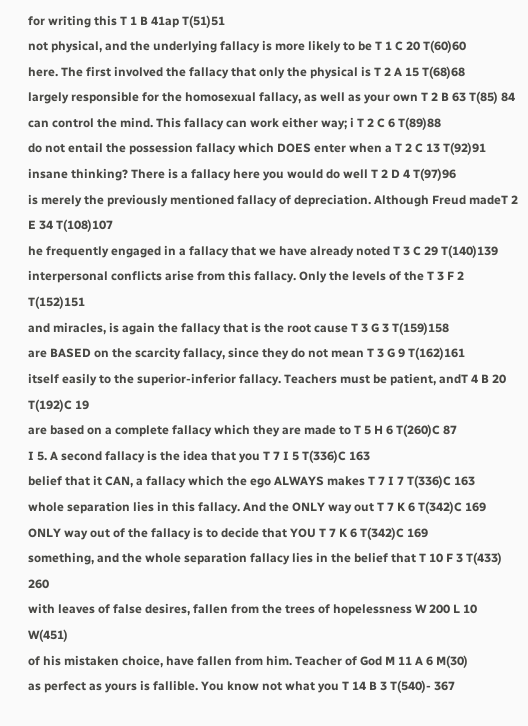for writing this T 1 B 41ap T(51)51
not physical, and the underlying fallacy is more likely to be T 1 C 20 T(60)60
here. The first involved the fallacy that only the physical is T 2 A 15 T(68)68
largely responsible for the homosexual fallacy, as well as your own T 2 B 63 T(85) 84
can control the mind. This fallacy can work either way; i T 2 C 6 T(89)88
do not entail the possession fallacy which DOES enter when a T 2 C 13 T(92)91
insane thinking? There is a fallacy here you would do well T 2 D 4 T(97)96
is merely the previously mentioned fallacy of depreciation. Although Freud madeT 2 E 34 T(108)107
he frequently engaged in a fallacy that we have already noted T 3 C 29 T(140)139
interpersonal conflicts arise from this fallacy. Only the levels of the T 3 F 2 T(152)151
and miracles, is again the fallacy that is the root cause T 3 G 3 T(159)158
are BASED on the scarcity fallacy, since they do not mean T 3 G 9 T(162)161
itself easily to the superior-inferior fallacy. Teachers must be patient, andT 4 B 20 T(192)C 19
are based on a complete fallacy which they are made to T 5 H 6 T(260)C 87
I 5. A second fallacy is the idea that you T 7 I 5 T(336)C 163
belief that it CAN, a fallacy which the ego ALWAYS makes T 7 I 7 T(336)C 163
whole separation lies in this fallacy. And the ONLY way out T 7 K 6 T(342)C 169
ONLY way out of the fallacy is to decide that YOU T 7 K 6 T(342)C 169
something, and the whole separation fallacy lies in the belief that T 10 F 3 T(433) 260
with leaves of false desires, fallen from the trees of hopelessness W 200 L 10 W(451)
of his mistaken choice, have fallen from him. Teacher of God M 11 A 6 M(30)
as perfect as yours is fallible. You know not what you T 14 B 3 T(540)- 367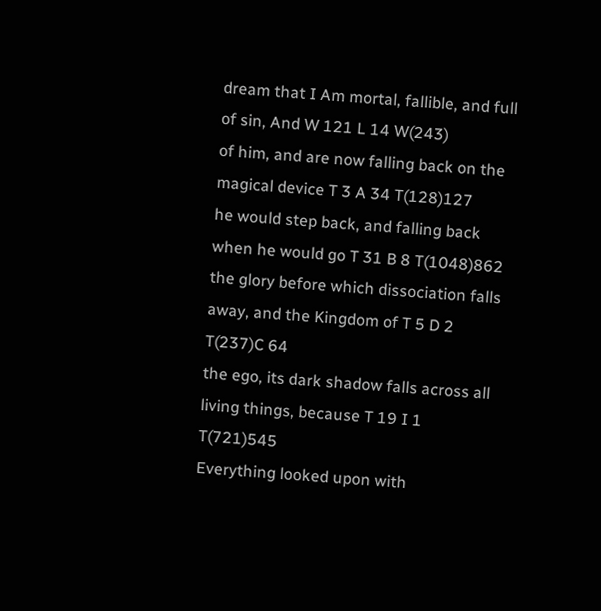dream that I Am mortal, fallible, and full of sin, And W 121 L 14 W(243)
of him, and are now falling back on the magical device T 3 A 34 T(128)127
he would step back, and falling back when he would go T 31 B 8 T(1048)862
the glory before which dissociation falls away, and the Kingdom of T 5 D 2 T(237)C 64
the ego, its dark shadow falls across all living things, because T 19 I 1 T(721)545
Everything looked upon with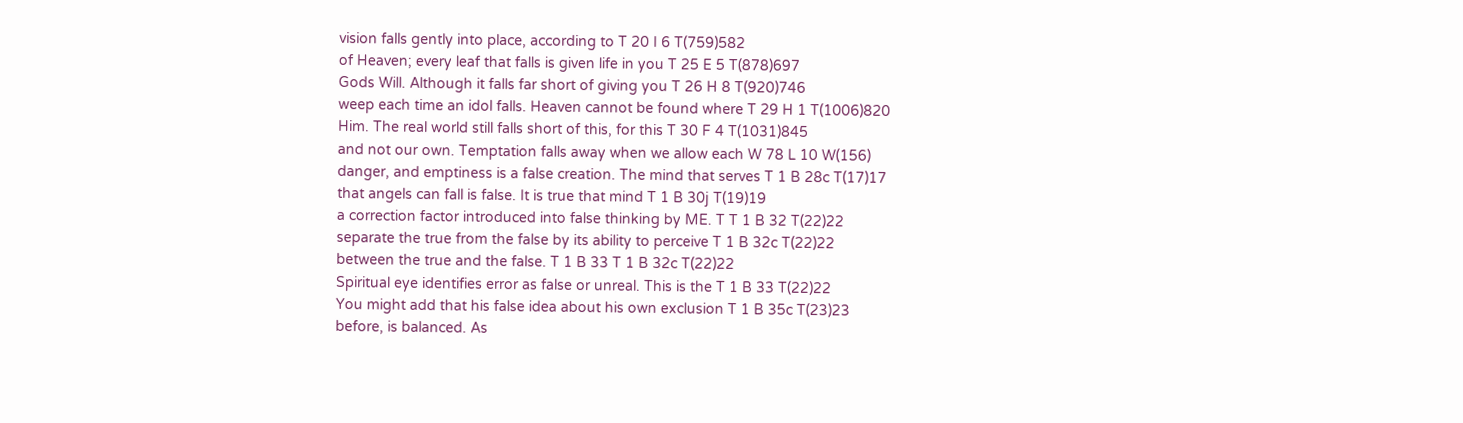vision falls gently into place, according to T 20 I 6 T(759)582
of Heaven; every leaf that falls is given life in you T 25 E 5 T(878)697
Gods Will. Although it falls far short of giving you T 26 H 8 T(920)746
weep each time an idol falls. Heaven cannot be found where T 29 H 1 T(1006)820
Him. The real world still falls short of this, for this T 30 F 4 T(1031)845
and not our own. Temptation falls away when we allow each W 78 L 10 W(156)
danger, and emptiness is a false creation. The mind that serves T 1 B 28c T(17)17
that angels can fall is false. It is true that mind T 1 B 30j T(19)19
a correction factor introduced into false thinking by ME. T T 1 B 32 T(22)22
separate the true from the false by its ability to perceive T 1 B 32c T(22)22
between the true and the false. T 1 B 33 T 1 B 32c T(22)22
Spiritual eye identifies error as false or unreal. This is the T 1 B 33 T(22)22
You might add that his false idea about his own exclusion T 1 B 35c T(23)23
before, is balanced. As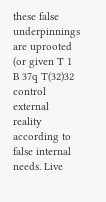these false underpinnings are uprooted (or given T 1 B 37q T(32)32
control external reality according to false internal needs. Live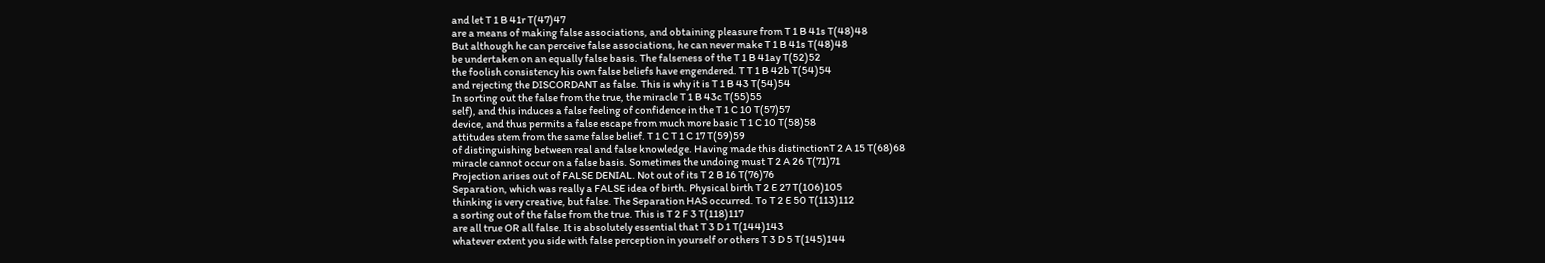and let T 1 B 41r T(47)47
are a means of making false associations, and obtaining pleasure from T 1 B 41s T(48)48
But although he can perceive false associations, he can never make T 1 B 41s T(48)48
be undertaken on an equally false basis. The falseness of the T 1 B 41ay T(52)52
the foolish consistency his own false beliefs have engendered. T T 1 B 42b T(54)54
and rejecting the DISCORDANT as false. This is why it is T 1 B 43 T(54)54
In sorting out the false from the true, the miracle T 1 B 43c T(55)55
self), and this induces a false feeling of confidence in the T 1 C 10 T(57)57
device, and thus permits a false escape from much more basic T 1 C 10 T(58)58
attitudes stem from the same false belief. T 1 C T 1 C 17 T(59)59
of distinguishing between real and false knowledge. Having made this distinctionT 2 A 15 T(68)68
miracle cannot occur on a false basis. Sometimes the undoing must T 2 A 26 T(71)71
Projection arises out of FALSE DENIAL. Not out of its T 2 B 16 T(76)76
Separation, which was really a FALSE idea of birth. Physical birth T 2 E 27 T(106)105
thinking is very creative, but false. The Separation HAS occurred. To T 2 E 50 T(113)112
a sorting out of the false from the true. This is T 2 F 3 T(118)117
are all true OR all false. It is absolutely essential that T 3 D 1 T(144)143
whatever extent you side with false perception in yourself or others T 3 D 5 T(145)144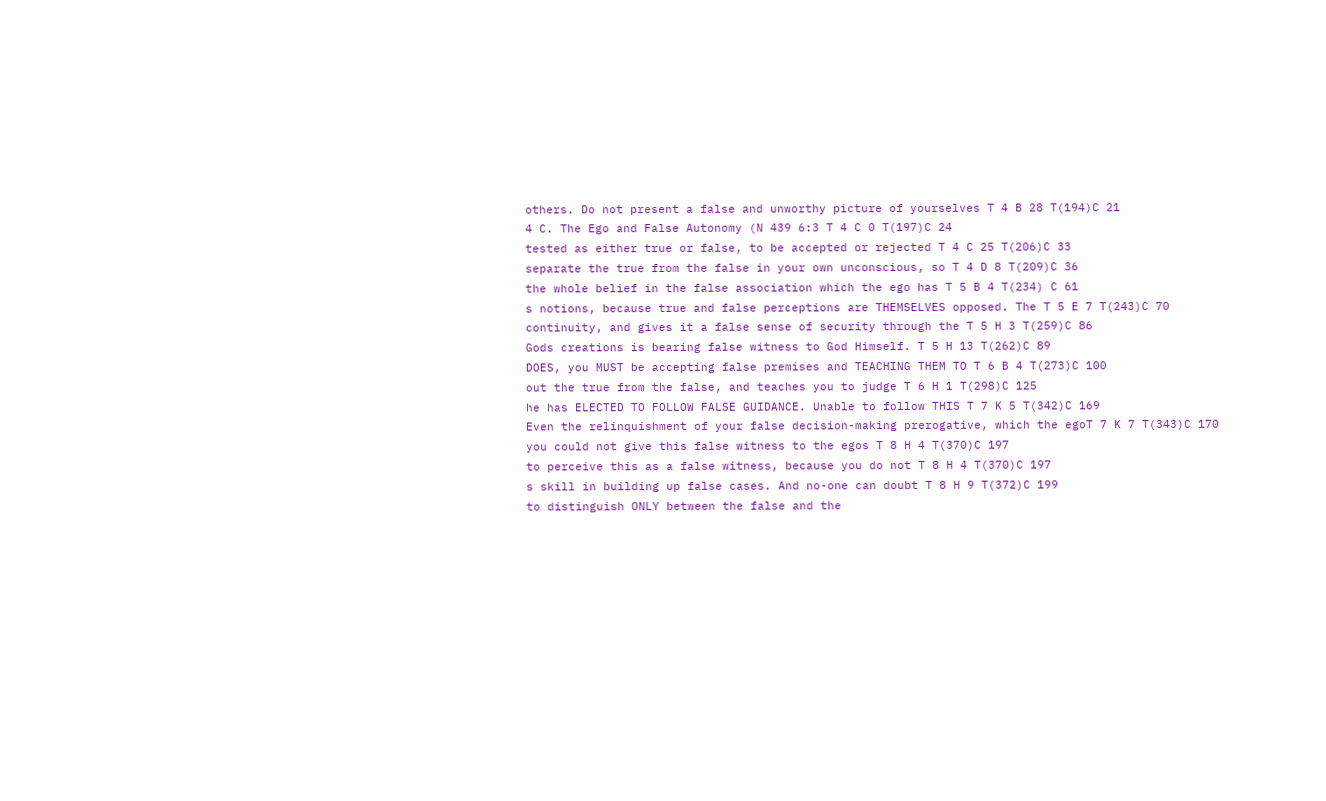others. Do not present a false and unworthy picture of yourselves T 4 B 28 T(194)C 21
4 C. The Ego and False Autonomy (N 439 6:3 T 4 C 0 T(197)C 24
tested as either true or false, to be accepted or rejected T 4 C 25 T(206)C 33
separate the true from the false in your own unconscious, so T 4 D 8 T(209)C 36
the whole belief in the false association which the ego has T 5 B 4 T(234) C 61
s notions, because true and false perceptions are THEMSELVES opposed. The T 5 E 7 T(243)C 70
continuity, and gives it a false sense of security through the T 5 H 3 T(259)C 86
Gods creations is bearing false witness to God Himself. T 5 H 13 T(262)C 89
DOES, you MUST be accepting false premises and TEACHING THEM TO T 6 B 4 T(273)C 100
out the true from the false, and teaches you to judge T 6 H 1 T(298)C 125
he has ELECTED TO FOLLOW FALSE GUIDANCE. Unable to follow THIS T 7 K 5 T(342)C 169
Even the relinquishment of your false decision-making prerogative, which the egoT 7 K 7 T(343)C 170
you could not give this false witness to the egos T 8 H 4 T(370)C 197
to perceive this as a false witness, because you do not T 8 H 4 T(370)C 197
s skill in building up false cases. And no-one can doubt T 8 H 9 T(372)C 199
to distinguish ONLY between the false and the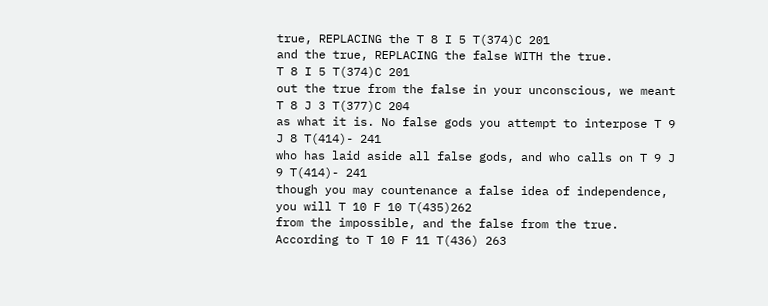true, REPLACING the T 8 I 5 T(374)C 201
and the true, REPLACING the false WITH the true.
T 8 I 5 T(374)C 201
out the true from the false in your unconscious, we meant T 8 J 3 T(377)C 204
as what it is. No false gods you attempt to interpose T 9 J 8 T(414)- 241
who has laid aside all false gods, and who calls on T 9 J 9 T(414)- 241
though you may countenance a false idea of independence, you will T 10 F 10 T(435)262
from the impossible, and the false from the true. According to T 10 F 11 T(436) 263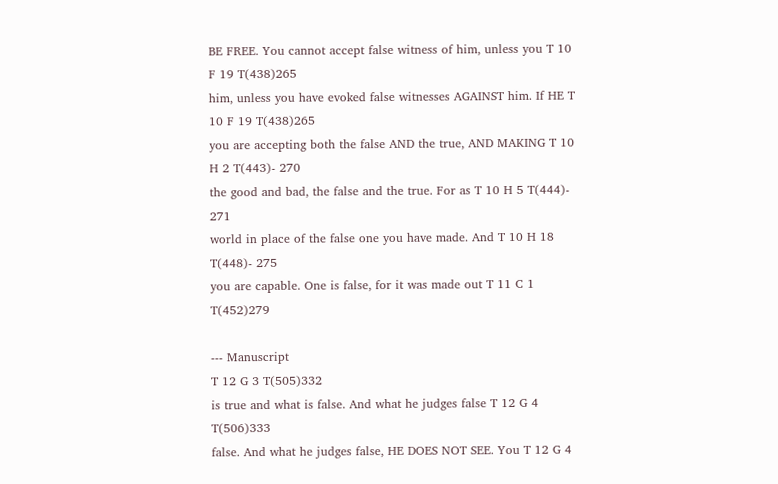BE FREE. You cannot accept false witness of him, unless you T 10 F 19 T(438)265
him, unless you have evoked false witnesses AGAINST him. If HE T 10 F 19 T(438)265
you are accepting both the false AND the true, AND MAKING T 10 H 2 T(443)- 270
the good and bad, the false and the true. For as T 10 H 5 T(444)- 271
world in place of the false one you have made. And T 10 H 18 T(448)- 275
you are capable. One is false, for it was made out T 11 C 1 T(452)279

--- Manuscript
T 12 G 3 T(505)332
is true and what is false. And what he judges false T 12 G 4 T(506)333
false. And what he judges false, HE DOES NOT SEE. You T 12 G 4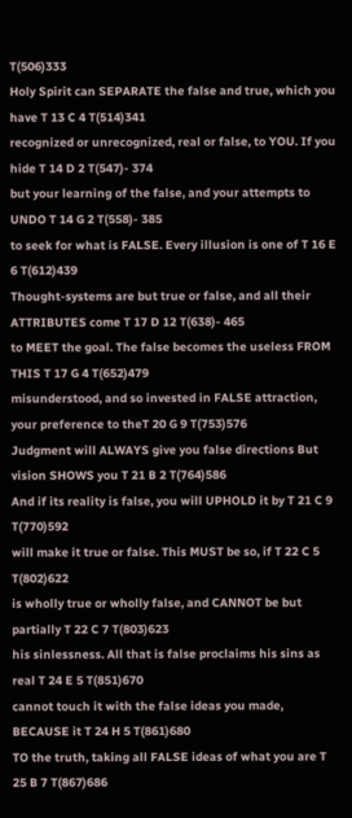T(506)333
Holy Spirit can SEPARATE the false and true, which you have T 13 C 4 T(514)341
recognized or unrecognized, real or false, to YOU. If you hide T 14 D 2 T(547)- 374
but your learning of the false, and your attempts to UNDO T 14 G 2 T(558)- 385
to seek for what is FALSE. Every illusion is one of T 16 E 6 T(612)439
Thought-systems are but true or false, and all their ATTRIBUTES come T 17 D 12 T(638)- 465
to MEET the goal. The false becomes the useless FROM THIS T 17 G 4 T(652)479
misunderstood, and so invested in FALSE attraction, your preference to theT 20 G 9 T(753)576
Judgment will ALWAYS give you false directions But vision SHOWS you T 21 B 2 T(764)586
And if its reality is false, you will UPHOLD it by T 21 C 9 T(770)592
will make it true or false. This MUST be so, if T 22 C 5 T(802)622
is wholly true or wholly false, and CANNOT be but partially T 22 C 7 T(803)623
his sinlessness. All that is false proclaims his sins as real T 24 E 5 T(851)670
cannot touch it with the false ideas you made, BECAUSE it T 24 H 5 T(861)680
TO the truth, taking all FALSE ideas of what you are T 25 B 7 T(867)686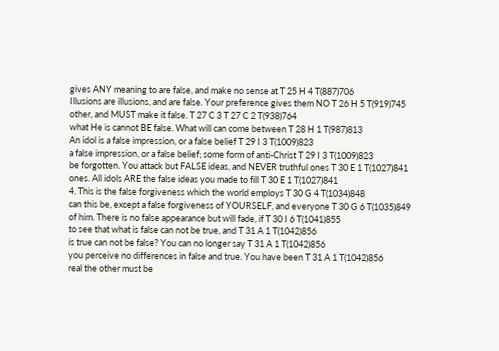gives ANY meaning to are false, and make no sense at T 25 H 4 T(887)706
Illusions are illusions, and are false. Your preference gives them NO T 26 H 5 T(919)745
other, and MUST make it false. T 27 C 3 T 27 C 2 T(938)764
what He is cannot BE false. What will can come between T 28 H 1 T(987)813
An idol is a false impression, or a false belief T 29 I 3 T(1009)823
a false impression, or a false belief; some form of anti-Christ T 29 I 3 T(1009)823
be forgotten. You attack but FALSE ideas, and NEVER truthful ones T 30 E 1 T(1027)841
ones. All idols ARE the false ideas you made to fill T 30 E 1 T(1027)841
4. This is the false forgiveness which the world employs T 30 G 4 T(1034)848
can this be, except a false forgiveness of YOURSELF, and everyone T 30 G 6 T(1035)849
of him. There is no false appearance but will fade, if T 30 I 6 T(1041)855
to see that what is false can not be true, and T 31 A 1 T(1042)856
is true can not be false? You can no longer say T 31 A 1 T(1042)856
you perceive no differences in false and true. You have been T 31 A 1 T(1042)856
real the other must be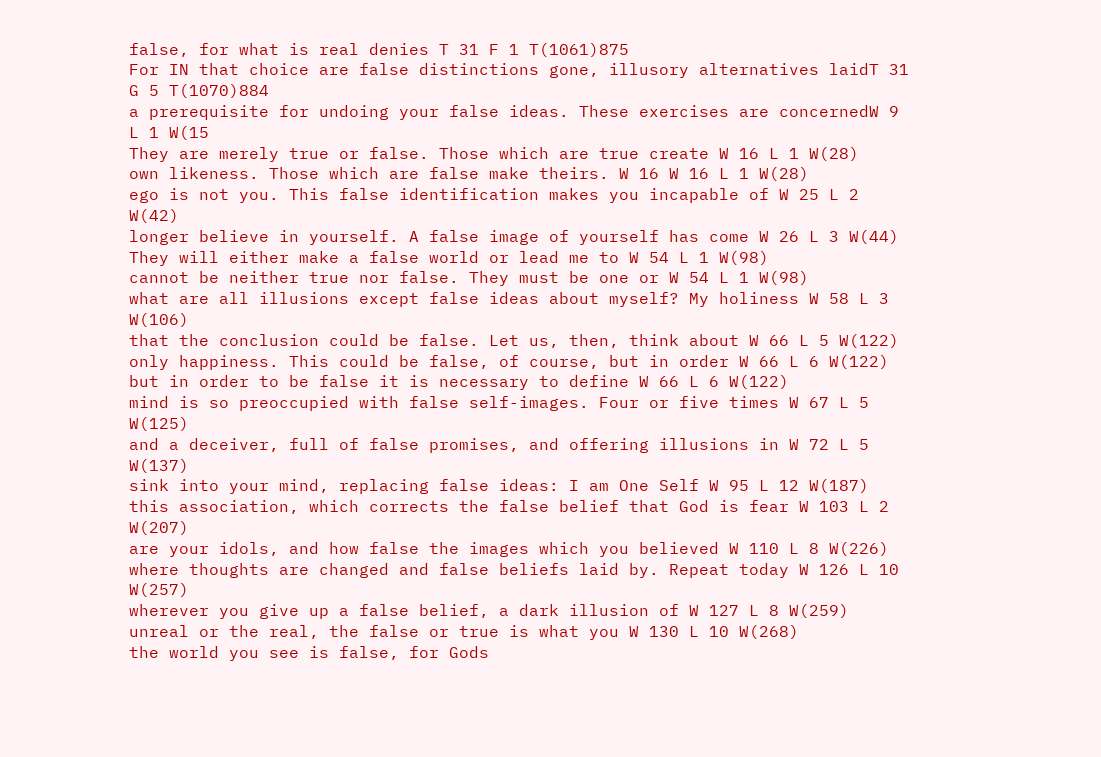false, for what is real denies T 31 F 1 T(1061)875
For IN that choice are false distinctions gone, illusory alternatives laidT 31 G 5 T(1070)884
a prerequisite for undoing your false ideas. These exercises are concernedW 9 L 1 W(15
They are merely true or false. Those which are true create W 16 L 1 W(28)
own likeness. Those which are false make theirs. W 16 W 16 L 1 W(28)
ego is not you. This false identification makes you incapable of W 25 L 2 W(42)
longer believe in yourself. A false image of yourself has come W 26 L 3 W(44)
They will either make a false world or lead me to W 54 L 1 W(98)
cannot be neither true nor false. They must be one or W 54 L 1 W(98)
what are all illusions except false ideas about myself? My holiness W 58 L 3 W(106)
that the conclusion could be false. Let us, then, think about W 66 L 5 W(122)
only happiness. This could be false, of course, but in order W 66 L 6 W(122)
but in order to be false it is necessary to define W 66 L 6 W(122)
mind is so preoccupied with false self-images. Four or five times W 67 L 5 W(125)
and a deceiver, full of false promises, and offering illusions in W 72 L 5 W(137)
sink into your mind, replacing false ideas: I am One Self W 95 L 12 W(187)
this association, which corrects the false belief that God is fear W 103 L 2 W(207)
are your idols, and how false the images which you believed W 110 L 8 W(226)
where thoughts are changed and false beliefs laid by. Repeat today W 126 L 10 W(257)
wherever you give up a false belief, a dark illusion of W 127 L 8 W(259)
unreal or the real, the false or true is what you W 130 L 10 W(268)
the world you see is false, for Gods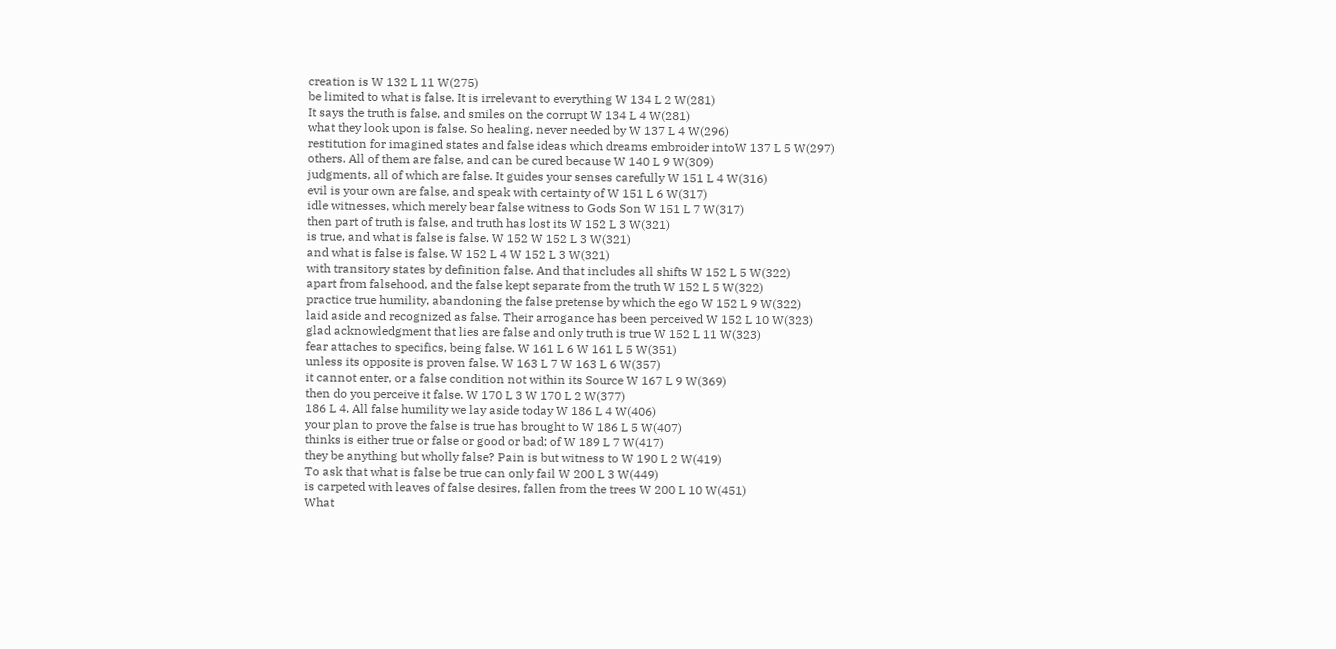creation is W 132 L 11 W(275)
be limited to what is false. It is irrelevant to everything W 134 L 2 W(281)
It says the truth is false, and smiles on the corrupt W 134 L 4 W(281)
what they look upon is false. So healing, never needed by W 137 L 4 W(296)
restitution for imagined states and false ideas which dreams embroider intoW 137 L 5 W(297)
others. All of them are false, and can be cured because W 140 L 9 W(309)
judgments, all of which are false. It guides your senses carefully W 151 L 4 W(316)
evil is your own are false, and speak with certainty of W 151 L 6 W(317)
idle witnesses, which merely bear false witness to Gods Son W 151 L 7 W(317)
then part of truth is false, and truth has lost its W 152 L 3 W(321)
is true, and what is false is false. W 152 W 152 L 3 W(321)
and what is false is false. W 152 L 4 W 152 L 3 W(321)
with transitory states by definition false. And that includes all shifts W 152 L 5 W(322)
apart from falsehood, and the false kept separate from the truth W 152 L 5 W(322)
practice true humility, abandoning the false pretense by which the ego W 152 L 9 W(322)
laid aside and recognized as false. Their arrogance has been perceived W 152 L 10 W(323)
glad acknowledgment that lies are false and only truth is true W 152 L 11 W(323)
fear attaches to specifics, being false. W 161 L 6 W 161 L 5 W(351)
unless its opposite is proven false. W 163 L 7 W 163 L 6 W(357)
it cannot enter, or a false condition not within its Source W 167 L 9 W(369)
then do you perceive it false. W 170 L 3 W 170 L 2 W(377)
186 L 4. All false humility we lay aside today W 186 L 4 W(406)
your plan to prove the false is true has brought to W 186 L 5 W(407)
thinks is either true or false or good or bad; of W 189 L 7 W(417)
they be anything but wholly false? Pain is but witness to W 190 L 2 W(419)
To ask that what is false be true can only fail W 200 L 3 W(449)
is carpeted with leaves of false desires, fallen from the trees W 200 L 10 W(451)
What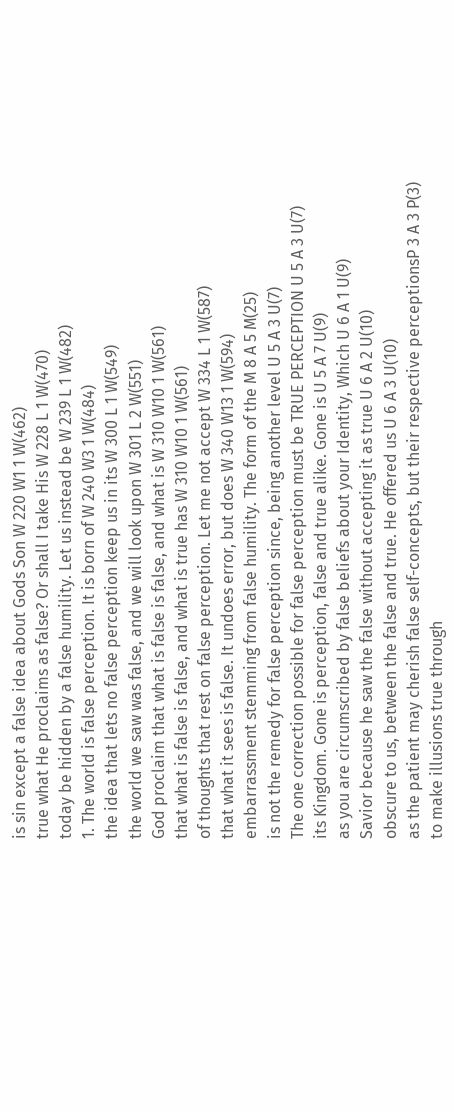is sin except a false idea about Gods Son W 220 W1 1 W(462)
true what He proclaims as false? Or shall I take His W 228 L 1 W(470)
today be hidden by a false humility. Let us instead be W 239 L 1 W(482)
1. The world is false perception. It is born of W 240 W3 1 W(484)
the idea that lets no false perception keep us in its W 300 L 1 W(549)
the world we saw was false, and we will look upon W 301 L 2 W(551)
God proclaim that what is false is false, and what is W 310 W10 1 W(561)
that what is false is false, and what is true has W 310 W10 1 W(561)
of thoughts that rest on false perception. Let me not accept W 334 L 1 W(587)
that what it sees is false. It undoes error, but does W 340 W13 1 W(594)
embarrassment stemming from false humility. The form of the M 8 A 5 M(25)
is not the remedy for false perception since, being another level U 5 A 3 U(7)
The one correction possible for false perception must be TRUE PERCEPTION U 5 A 3 U(7)
its Kingdom. Gone is perception, false and true alike. Gone is U 5 A 7 U(9)
as you are circumscribed by false beliefs about your Identity, Which U 6 A 1 U(9)
Savior because he saw the false without accepting it as true U 6 A 2 U(10)
obscure to us, between the false and true. He offered us U 6 A 3 U(10)
as the patient may cherish false self-concepts, but their respective perceptionsP 3 A 3 P(3)
to make illusions true through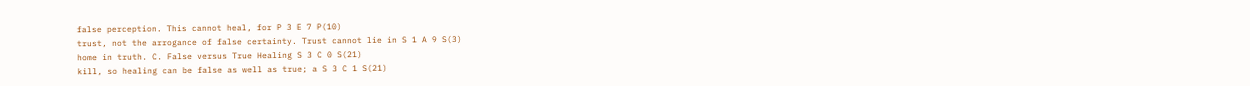false perception. This cannot heal, for P 3 E 7 P(10)
trust, not the arrogance of false certainty. Trust cannot lie in S 1 A 9 S(3)
home in truth. C. False versus True Healing S 3 C 0 S(21)
kill, so healing can be false as well as true; a S 3 C 1 S(21)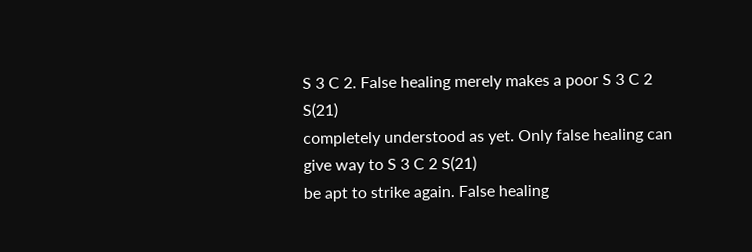S 3 C 2. False healing merely makes a poor S 3 C 2 S(21)
completely understood as yet. Only false healing can give way to S 3 C 2 S(21)
be apt to strike again. False healing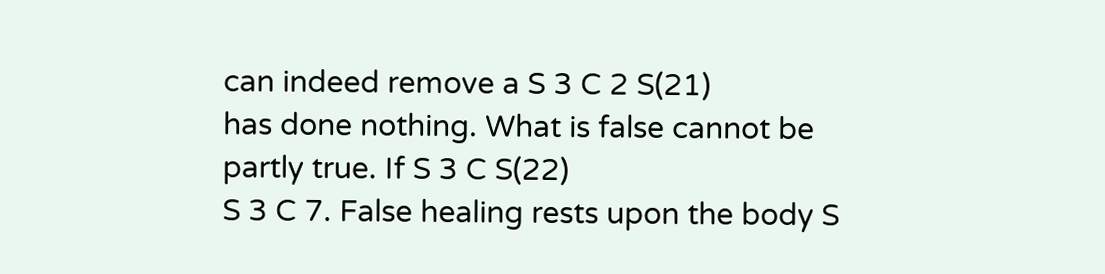can indeed remove a S 3 C 2 S(21)
has done nothing. What is false cannot be partly true. If S 3 C S(22)
S 3 C 7. False healing rests upon the body S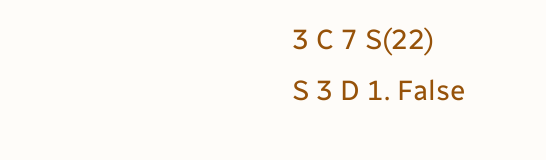3 C 7 S(22)
S 3 D 1. False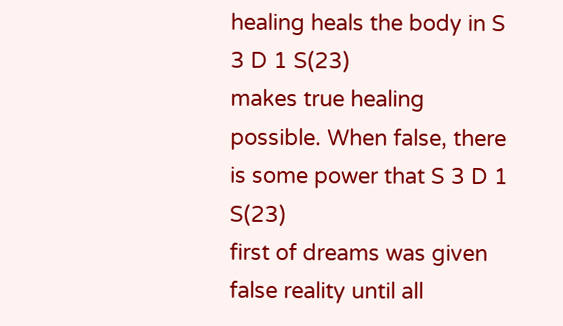healing heals the body in S 3 D 1 S(23)
makes true healing possible. When false, there is some power that S 3 D 1 S(23)
first of dreams was given false reality until all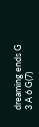dreaming ends G 3 A 6 G(7)